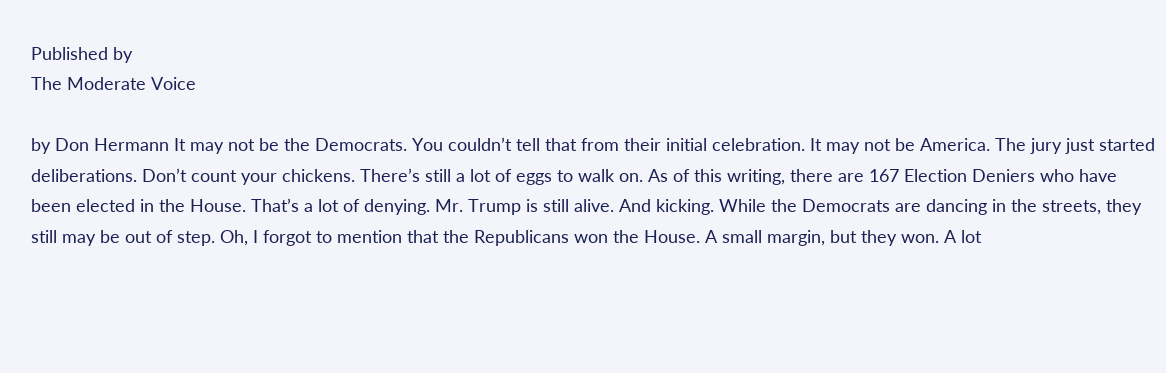Published by
The Moderate Voice

by Don Hermann It may not be the Democrats. You couldn’t tell that from their initial celebration. It may not be America. The jury just started deliberations. Don’t count your chickens. There’s still a lot of eggs to walk on. As of this writing, there are 167 Election Deniers who have been elected in the House. That’s a lot of denying. Mr. Trump is still alive. And kicking. While the Democrats are dancing in the streets, they still may be out of step. Oh, I forgot to mention that the Republicans won the House. A small margin, but they won. A lot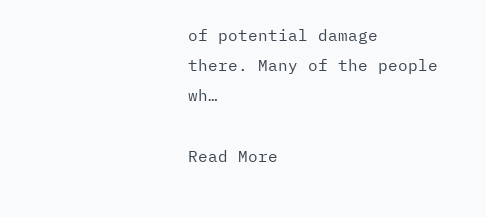of potential damage there. Many of the people wh…

Read More